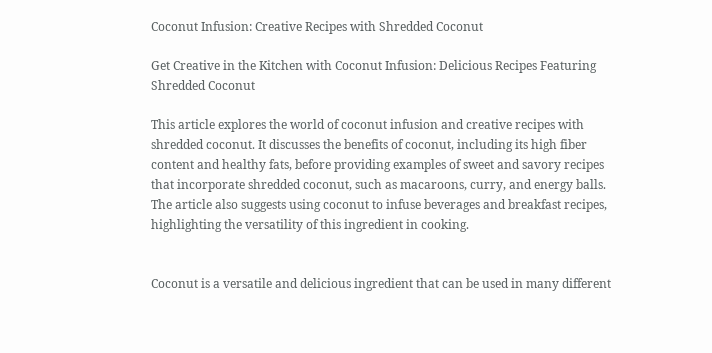Coconut Infusion: Creative Recipes with Shredded Coconut

Get Creative in the Kitchen with Coconut Infusion: Delicious Recipes Featuring Shredded Coconut

This article explores the world of coconut infusion and creative recipes with shredded coconut. It discusses the benefits of coconut, including its high fiber content and healthy fats, before providing examples of sweet and savory recipes that incorporate shredded coconut, such as macaroons, curry, and energy balls. The article also suggests using coconut to infuse beverages and breakfast recipes, highlighting the versatility of this ingredient in cooking.


Coconut is a versatile and delicious ingredient that can be used in many different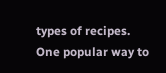types of recipes. One popular way to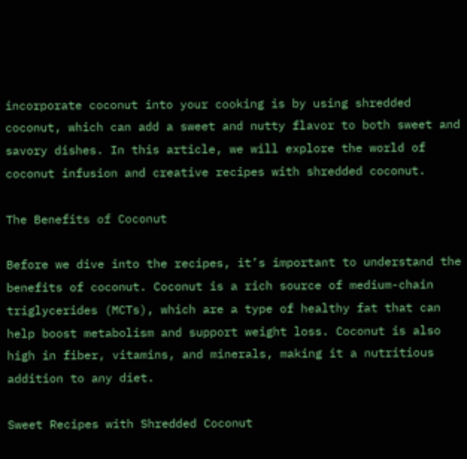incorporate coconut into your cooking is by using shredded coconut, which can add a sweet and nutty flavor to both sweet and savory dishes. In this article, we will explore the world of coconut infusion and creative recipes with shredded coconut.

The Benefits of Coconut

Before we dive into the recipes, it’s important to understand the benefits of coconut. Coconut is a rich source of medium-chain triglycerides (MCTs), which are a type of healthy fat that can help boost metabolism and support weight loss. Coconut is also high in fiber, vitamins, and minerals, making it a nutritious addition to any diet.

Sweet Recipes with Shredded Coconut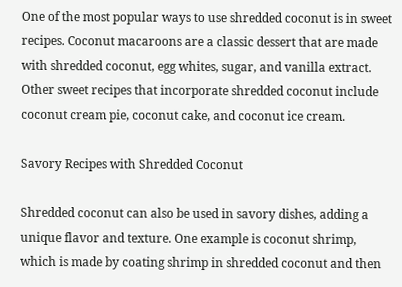One of the most popular ways to use shredded coconut is in sweet recipes. Coconut macaroons are a classic dessert that are made with shredded coconut, egg whites, sugar, and vanilla extract. Other sweet recipes that incorporate shredded coconut include coconut cream pie, coconut cake, and coconut ice cream.

Savory Recipes with Shredded Coconut

Shredded coconut can also be used in savory dishes, adding a unique flavor and texture. One example is coconut shrimp, which is made by coating shrimp in shredded coconut and then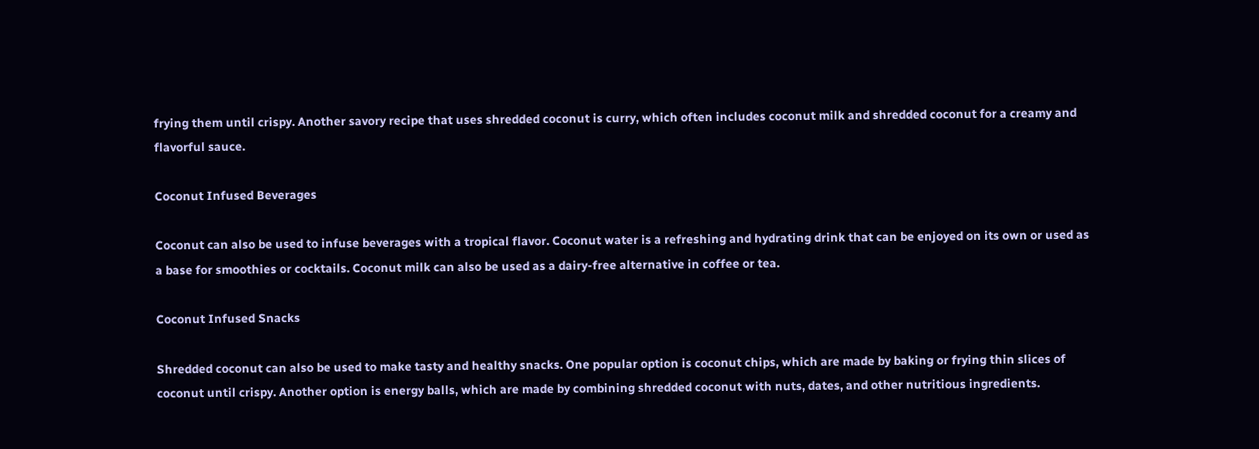frying them until crispy. Another savory recipe that uses shredded coconut is curry, which often includes coconut milk and shredded coconut for a creamy and flavorful sauce.

Coconut Infused Beverages

Coconut can also be used to infuse beverages with a tropical flavor. Coconut water is a refreshing and hydrating drink that can be enjoyed on its own or used as a base for smoothies or cocktails. Coconut milk can also be used as a dairy-free alternative in coffee or tea.

Coconut Infused Snacks

Shredded coconut can also be used to make tasty and healthy snacks. One popular option is coconut chips, which are made by baking or frying thin slices of coconut until crispy. Another option is energy balls, which are made by combining shredded coconut with nuts, dates, and other nutritious ingredients.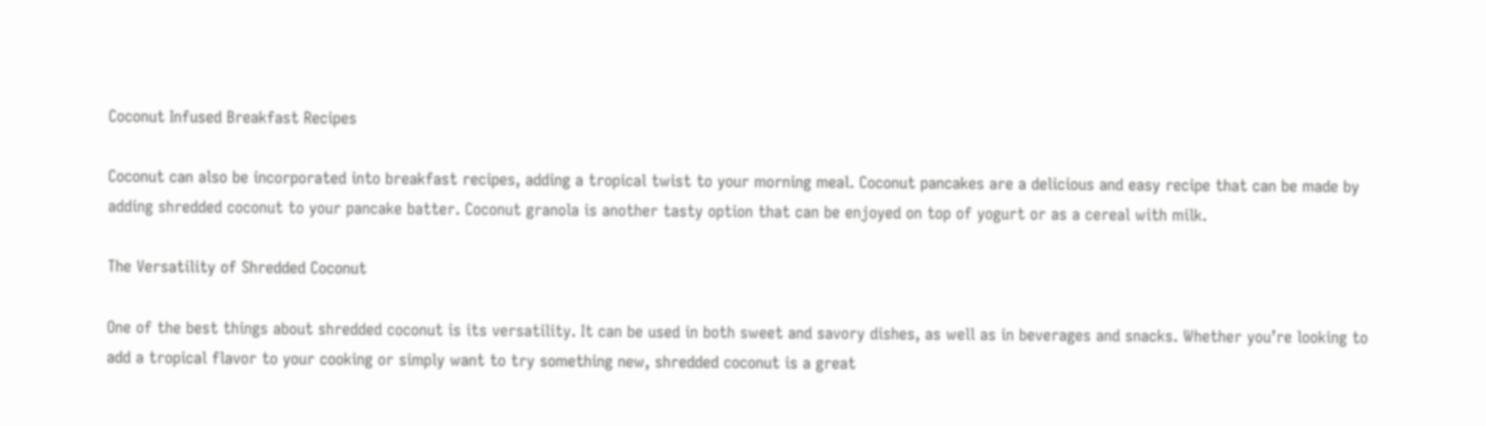Coconut Infused Breakfast Recipes

Coconut can also be incorporated into breakfast recipes, adding a tropical twist to your morning meal. Coconut pancakes are a delicious and easy recipe that can be made by adding shredded coconut to your pancake batter. Coconut granola is another tasty option that can be enjoyed on top of yogurt or as a cereal with milk.

The Versatility of Shredded Coconut

One of the best things about shredded coconut is its versatility. It can be used in both sweet and savory dishes, as well as in beverages and snacks. Whether you’re looking to add a tropical flavor to your cooking or simply want to try something new, shredded coconut is a great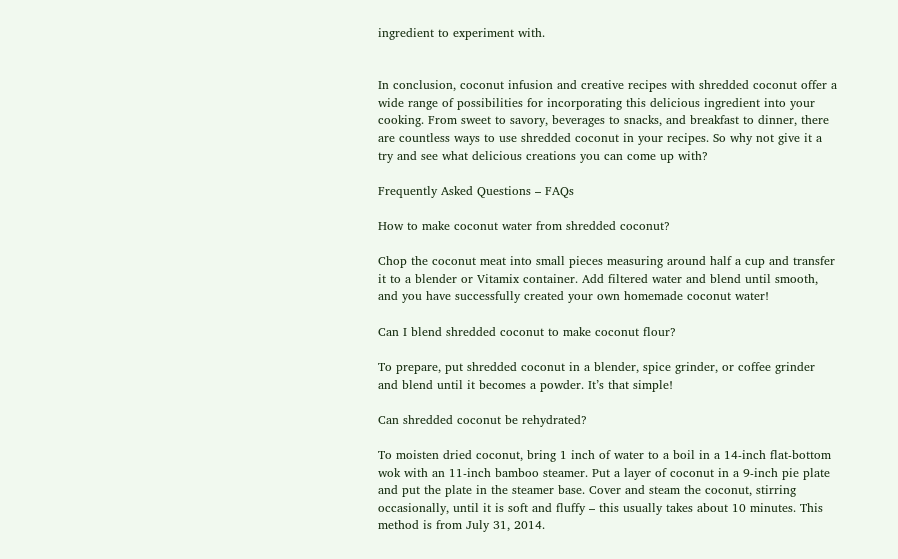ingredient to experiment with.


In conclusion, coconut infusion and creative recipes with shredded coconut offer a wide range of possibilities for incorporating this delicious ingredient into your cooking. From sweet to savory, beverages to snacks, and breakfast to dinner, there are countless ways to use shredded coconut in your recipes. So why not give it a try and see what delicious creations you can come up with?

Frequently Asked Questions – FAQs

How to make coconut water from shredded coconut?

Chop the coconut meat into small pieces measuring around half a cup and transfer it to a blender or Vitamix container. Add filtered water and blend until smooth, and you have successfully created your own homemade coconut water!

Can I blend shredded coconut to make coconut flour?

To prepare, put shredded coconut in a blender, spice grinder, or coffee grinder and blend until it becomes a powder. It’s that simple!

Can shredded coconut be rehydrated?

To moisten dried coconut, bring 1 inch of water to a boil in a 14-inch flat-bottom wok with an 11-inch bamboo steamer. Put a layer of coconut in a 9-inch pie plate and put the plate in the steamer base. Cover and steam the coconut, stirring occasionally, until it is soft and fluffy – this usually takes about 10 minutes. This method is from July 31, 2014.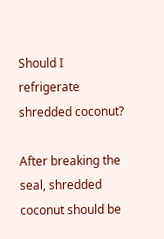Should I refrigerate shredded coconut?

After breaking the seal, shredded coconut should be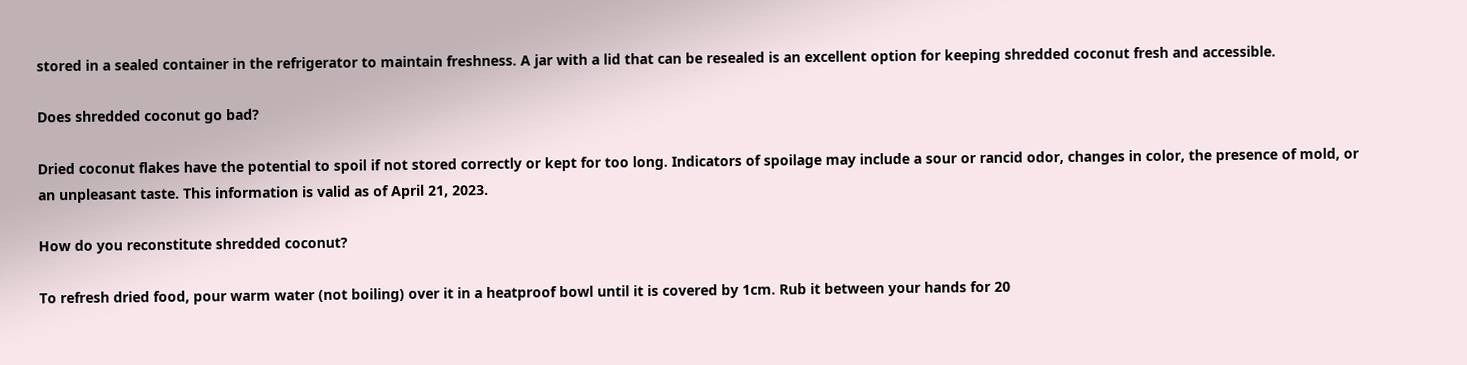stored in a sealed container in the refrigerator to maintain freshness. A jar with a lid that can be resealed is an excellent option for keeping shredded coconut fresh and accessible.

Does shredded coconut go bad?

Dried coconut flakes have the potential to spoil if not stored correctly or kept for too long. Indicators of spoilage may include a sour or rancid odor, changes in color, the presence of mold, or an unpleasant taste. This information is valid as of April 21, 2023.

How do you reconstitute shredded coconut?

To refresh dried food, pour warm water (not boiling) over it in a heatproof bowl until it is covered by 1cm. Rub it between your hands for 20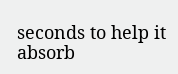seconds to help it absorb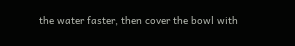the water faster, then cover the bowl with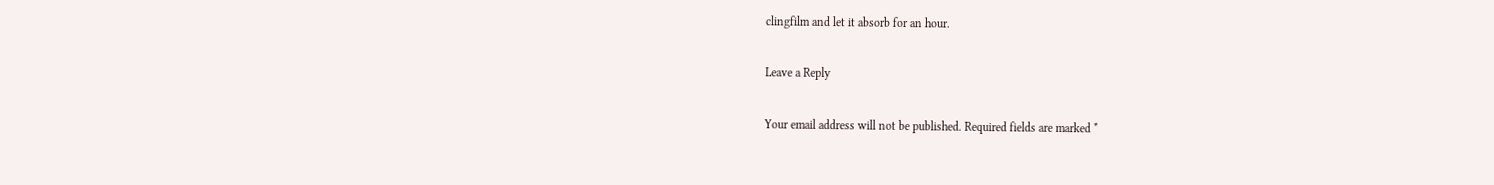clingfilm and let it absorb for an hour.

Leave a Reply

Your email address will not be published. Required fields are marked *